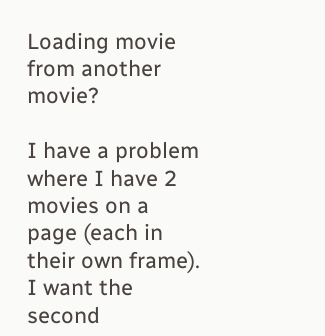Loading movie from another movie?

I have a problem where I have 2 movies on a page (each in their own frame). I want the second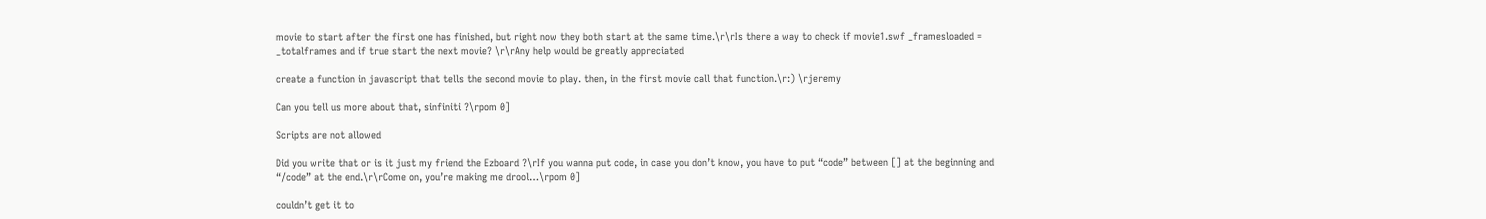movie to start after the first one has finished, but right now they both start at the same time.\r\rIs there a way to check if movie1.swf _framesloaded = _totalframes and if true start the next movie? \r\rAny help would be greatly appreciated

create a function in javascript that tells the second movie to play. then, in the first movie call that function.\r:) \rjeremy

Can you tell us more about that, sinfiniti ?\rpom 0]

Scripts are not allowed

Did you write that or is it just my friend the Ezboard ?\rIf you wanna put code, in case you don’t know, you have to put “code” between [] at the beginning and “/code” at the end.\r\rCome on, you’re making me drool…\rpom 0]

couldn’t get it to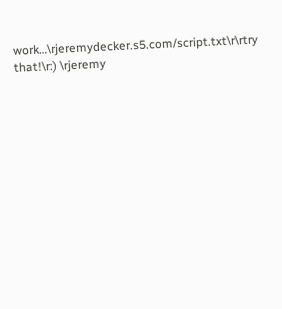work…\rjeremydecker.s5.com/script.txt\r\rtry that!\r:) \rjeremy